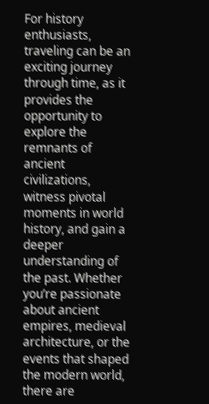For history enthusiasts, traveling can be an exciting journey through time, as it provides the opportunity to explore the remnants of ancient civilizations, witness pivotal moments in world history, and gain a deeper understanding of the past. Whether you’re passionate about ancient empires, medieval architecture, or the events that shaped the modern world, there are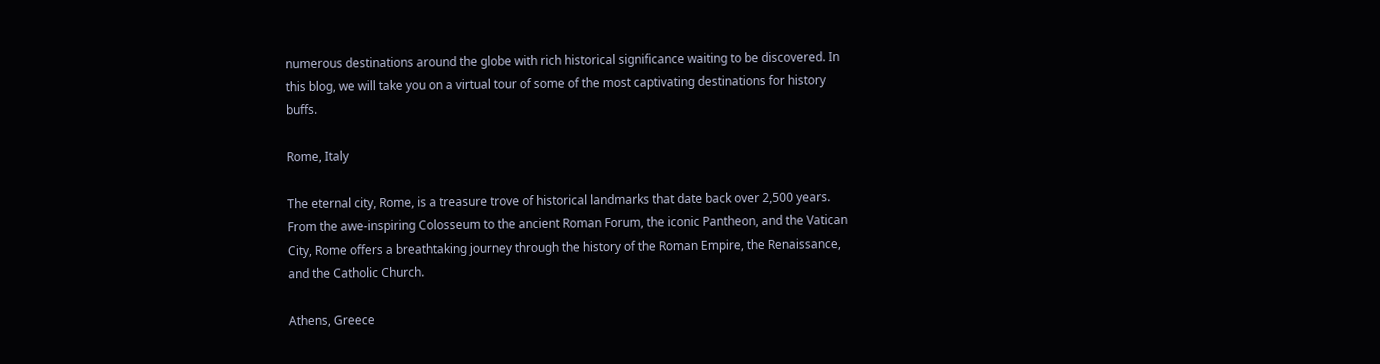numerous destinations around the globe with rich historical significance waiting to be discovered. In this blog, we will take you on a virtual tour of some of the most captivating destinations for history buffs.

Rome, Italy

The eternal city, Rome, is a treasure trove of historical landmarks that date back over 2,500 years. From the awe-inspiring Colosseum to the ancient Roman Forum, the iconic Pantheon, and the Vatican City, Rome offers a breathtaking journey through the history of the Roman Empire, the Renaissance, and the Catholic Church.

Athens, Greece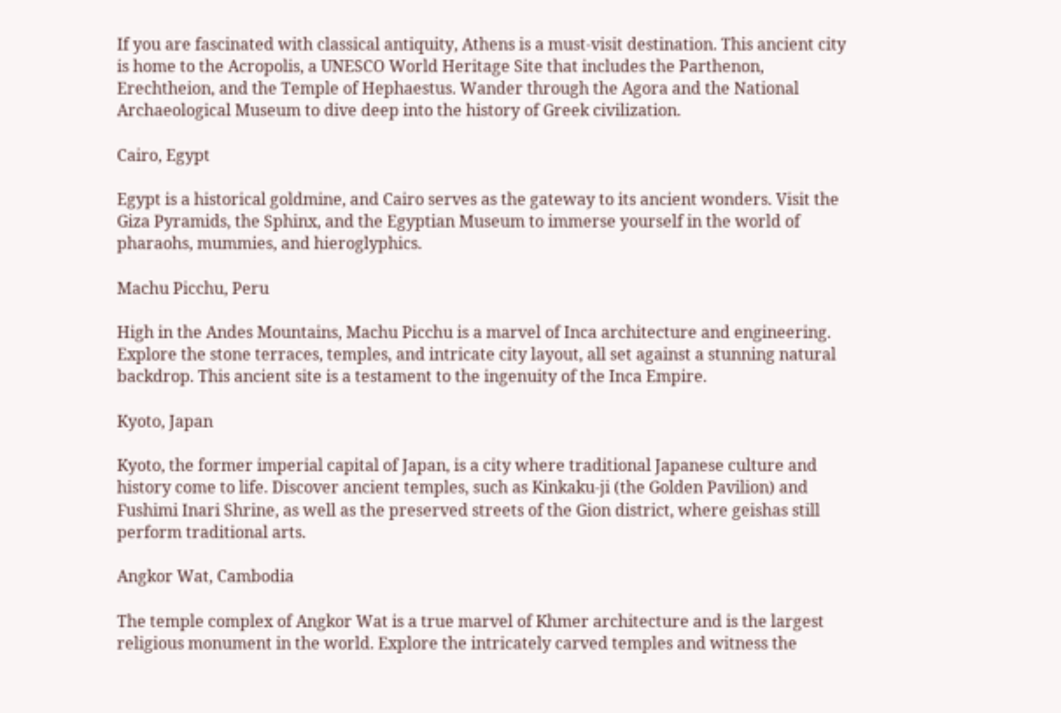If you are fascinated with classical antiquity, Athens is a must-visit destination. This ancient city is home to the Acropolis, a UNESCO World Heritage Site that includes the Parthenon, Erechtheion, and the Temple of Hephaestus. Wander through the Agora and the National Archaeological Museum to dive deep into the history of Greek civilization.

Cairo, Egypt

Egypt is a historical goldmine, and Cairo serves as the gateway to its ancient wonders. Visit the Giza Pyramids, the Sphinx, and the Egyptian Museum to immerse yourself in the world of pharaohs, mummies, and hieroglyphics.

Machu Picchu, Peru

High in the Andes Mountains, Machu Picchu is a marvel of Inca architecture and engineering. Explore the stone terraces, temples, and intricate city layout, all set against a stunning natural backdrop. This ancient site is a testament to the ingenuity of the Inca Empire.

Kyoto, Japan

Kyoto, the former imperial capital of Japan, is a city where traditional Japanese culture and history come to life. Discover ancient temples, such as Kinkaku-ji (the Golden Pavilion) and Fushimi Inari Shrine, as well as the preserved streets of the Gion district, where geishas still perform traditional arts.

Angkor Wat, Cambodia

The temple complex of Angkor Wat is a true marvel of Khmer architecture and is the largest religious monument in the world. Explore the intricately carved temples and witness the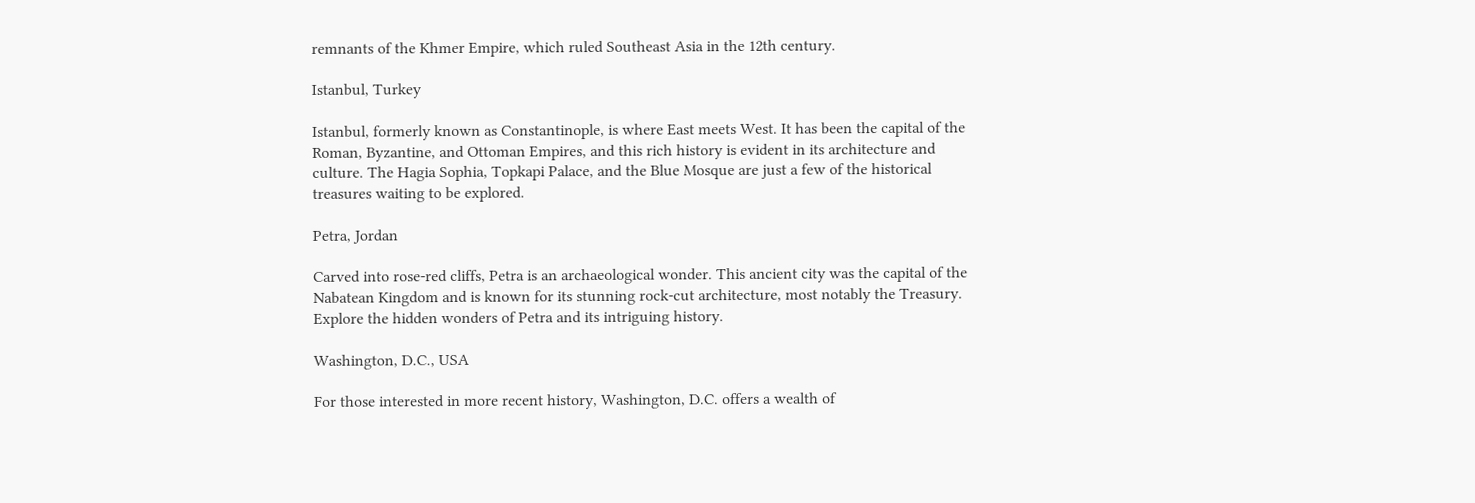remnants of the Khmer Empire, which ruled Southeast Asia in the 12th century.

Istanbul, Turkey

Istanbul, formerly known as Constantinople, is where East meets West. It has been the capital of the Roman, Byzantine, and Ottoman Empires, and this rich history is evident in its architecture and culture. The Hagia Sophia, Topkapi Palace, and the Blue Mosque are just a few of the historical treasures waiting to be explored.

Petra, Jordan

Carved into rose-red cliffs, Petra is an archaeological wonder. This ancient city was the capital of the Nabatean Kingdom and is known for its stunning rock-cut architecture, most notably the Treasury. Explore the hidden wonders of Petra and its intriguing history.

Washington, D.C., USA

For those interested in more recent history, Washington, D.C. offers a wealth of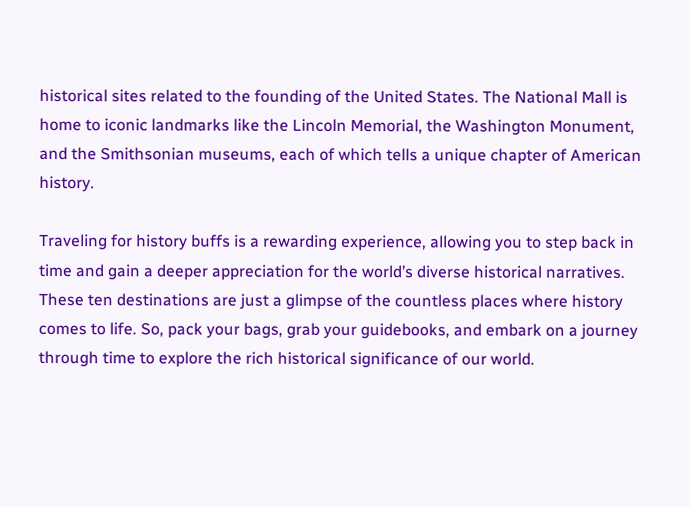historical sites related to the founding of the United States. The National Mall is home to iconic landmarks like the Lincoln Memorial, the Washington Monument, and the Smithsonian museums, each of which tells a unique chapter of American history.

Traveling for history buffs is a rewarding experience, allowing you to step back in time and gain a deeper appreciation for the world’s diverse historical narratives. These ten destinations are just a glimpse of the countless places where history comes to life. So, pack your bags, grab your guidebooks, and embark on a journey through time to explore the rich historical significance of our world.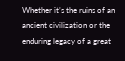Whether it’s the ruins of an ancient civilization or the enduring legacy of a great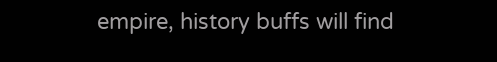empire, history buffs will find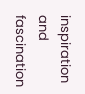inspiration and fascination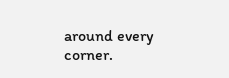around every corner.